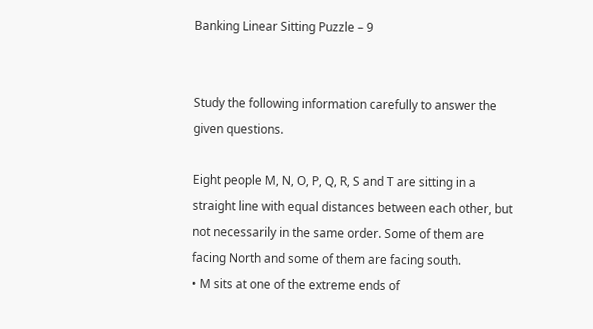Banking Linear Sitting Puzzle – 9


Study the following information carefully to answer the given questions.

Eight people M, N, O, P, Q, R, S and T are sitting in a straight line with equal distances between each other, but not necessarily in the same order. Some of them are facing North and some of them are facing south.
• M sits at one of the extreme ends of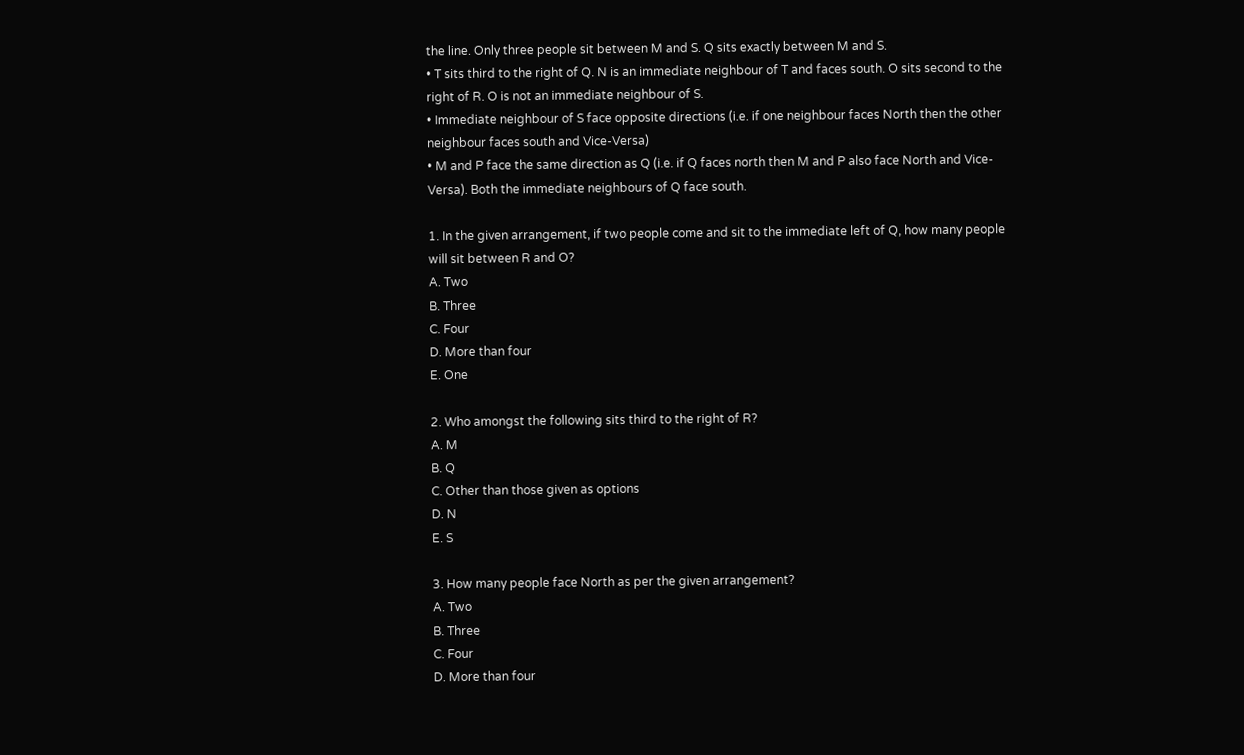the line. Only three people sit between M and S. Q sits exactly between M and S.
• T sits third to the right of Q. N is an immediate neighbour of T and faces south. O sits second to the right of R. O is not an immediate neighbour of S.
• Immediate neighbour of S face opposite directions (i.e. if one neighbour faces North then the other neighbour faces south and Vice-Versa)
• M and P face the same direction as Q (i.e. if Q faces north then M and P also face North and Vice-Versa). Both the immediate neighbours of Q face south.

1. In the given arrangement, if two people come and sit to the immediate left of Q, how many people will sit between R and O?
A. Two
B. Three
C. Four
D. More than four
E. One

2. Who amongst the following sits third to the right of R?
A. M
B. Q
C. Other than those given as options
D. N
E. S

3. How many people face North as per the given arrangement?
A. Two
B. Three
C. Four
D. More than four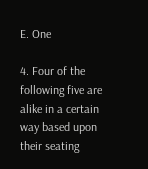E. One

4. Four of the following five are alike in a certain way based upon their seating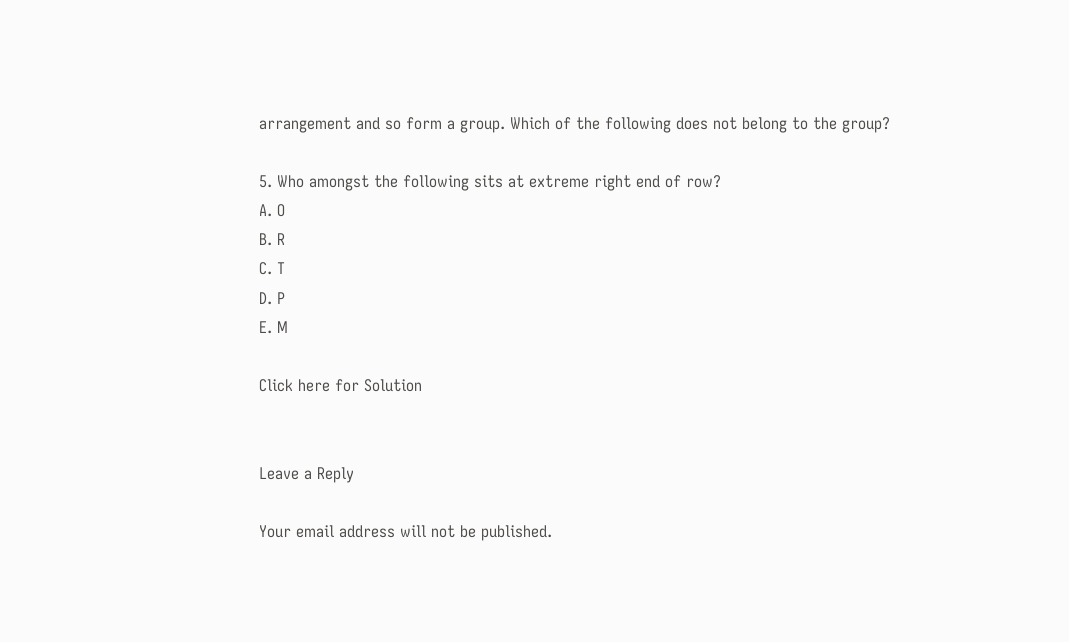arrangement and so form a group. Which of the following does not belong to the group?

5. Who amongst the following sits at extreme right end of row?
A. O
B. R
C. T
D. P
E. M

Click here for Solution


Leave a Reply

Your email address will not be published.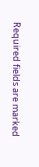Required fields are marked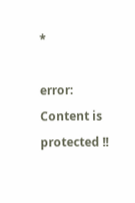*

error: Content is protected !!